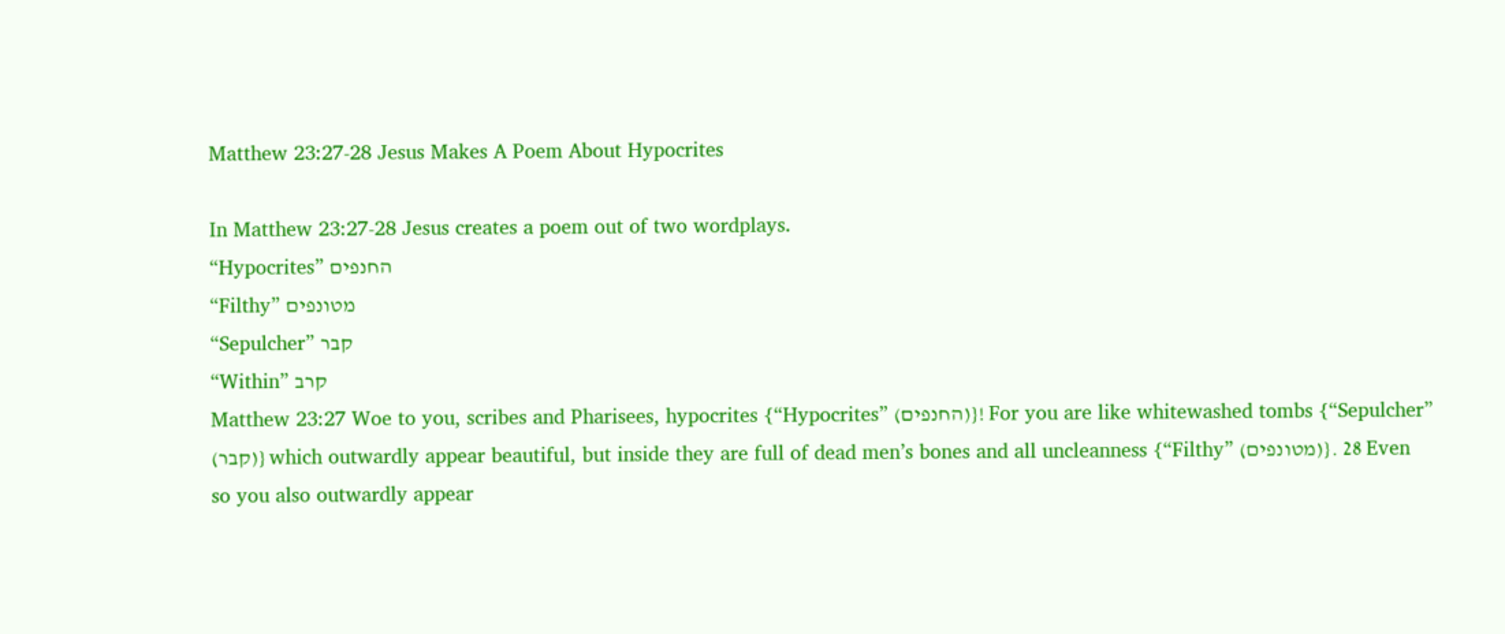Matthew 23:27-28 Jesus Makes A Poem About Hypocrites

In Matthew 23:27-28 Jesus creates a poem out of two wordplays.
“Hypocrites” החנפים
“Filthy” מטונפים
“Sepulcher” קבר
“Within” קרב
Matthew 23:27 Woe to you, scribes and Pharisees, hypocrites {“Hypocrites” (החנפים)}! For you are like whitewashed tombs {“Sepulcher” (קבר)} which outwardly appear beautiful, but inside they are full of dead men’s bones and all uncleanness {“Filthy” (מטונפים)}. 28 Even so you also outwardly appear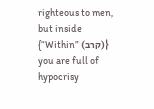righteous to men, but inside {“Within” (קרב)} you are full of hypocrisy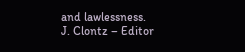and lawlessness.
J. Clontz – Editor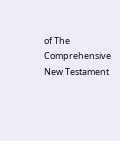of The Comprehensive New Testament